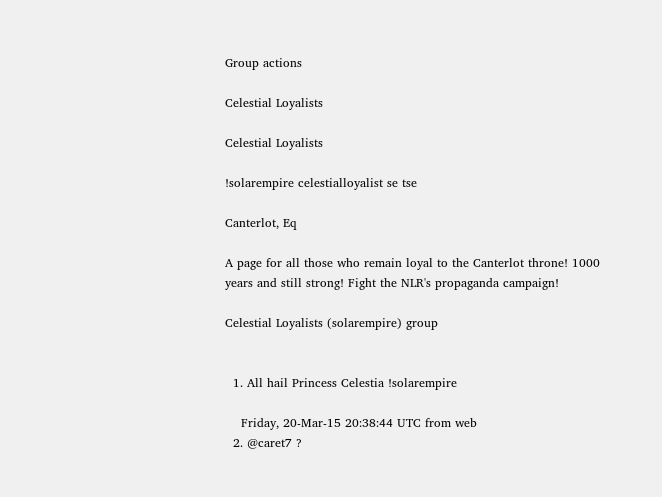Group actions

Celestial Loyalists

Celestial Loyalists

!solarempire celestialloyalist se tse

Canterlot, Eq

A page for all those who remain loyal to the Canterlot throne! 1000 years and still strong! Fight the NLR's propaganda campaign!

Celestial Loyalists (solarempire) group


  1. All hail Princess Celestia !solarempire

    Friday, 20-Mar-15 20:38:44 UTC from web
  2. @caret7 ?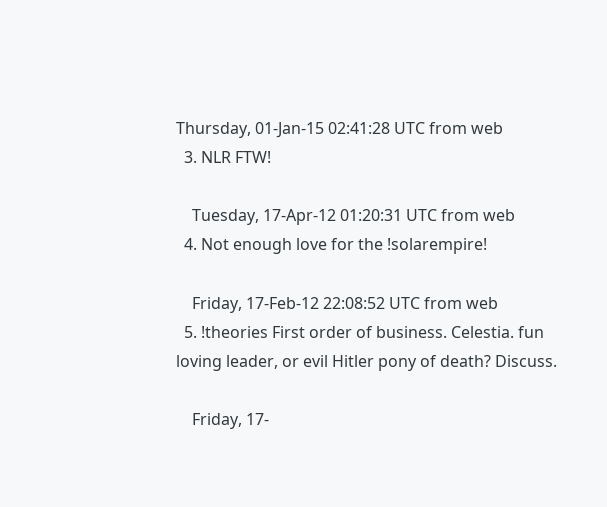Thursday, 01-Jan-15 02:41:28 UTC from web
  3. NLR FTW!

    Tuesday, 17-Apr-12 01:20:31 UTC from web
  4. Not enough love for the !solarempire!

    Friday, 17-Feb-12 22:08:52 UTC from web
  5. !theories First order of business. Celestia. fun loving leader, or evil Hitler pony of death? Discuss.

    Friday, 17-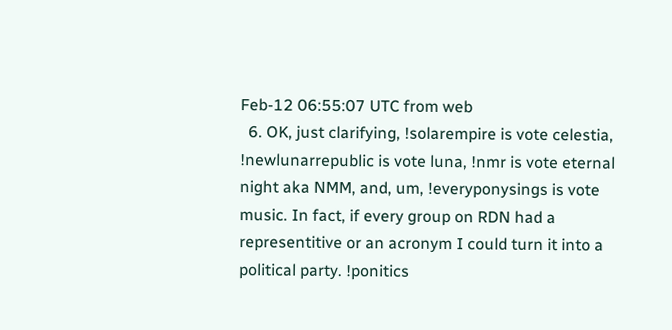Feb-12 06:55:07 UTC from web
  6. OK, just clarifying, !solarempire is vote celestia, !newlunarrepublic is vote luna, !nmr is vote eternal night aka NMM, and, um, !everyponysings is vote music. In fact, if every group on RDN had a representitive or an acronym I could turn it into a political party. !ponitics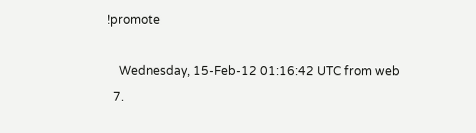!promote

    Wednesday, 15-Feb-12 01:16:42 UTC from web
  7.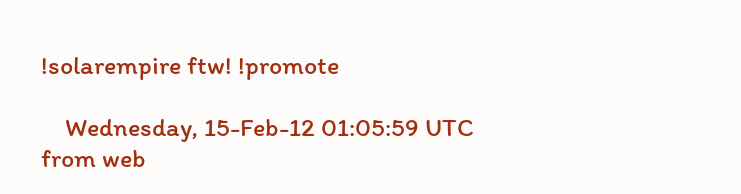!solarempire ftw! !promote

    Wednesday, 15-Feb-12 01:05:59 UTC from web